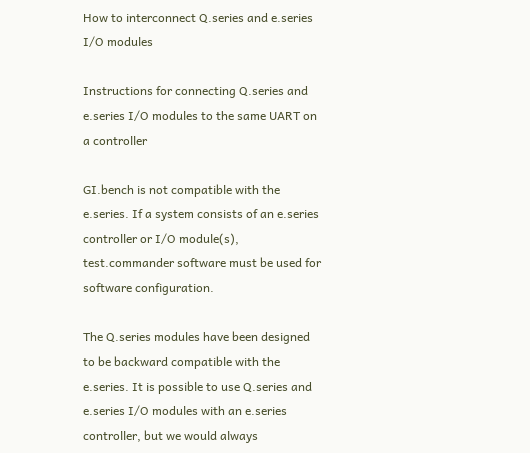How to interconnect Q.series and e.series I/O modules

Instructions for connecting Q.series and e.series I/O modules to the same UART on a controller

GI.bench is not compatible with the e.series. If a system consists of an e.series controller or I/O module(s), test.commander software must be used for software configuration.

The Q.series modules have been designed to be backward compatible with the e.series. It is possible to use Q.series and e.series I/O modules with an e.series controller, but we would always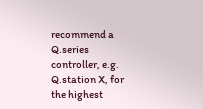recommend a Q.series controller, e.g. Q.station X, for the highest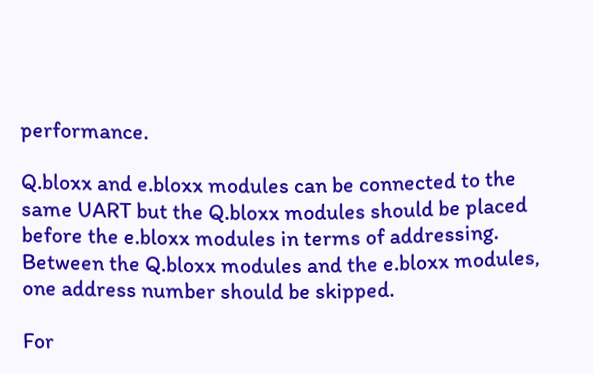performance.

Q.bloxx and e.bloxx modules can be connected to the same UART but the Q.bloxx modules should be placed before the e.bloxx modules in terms of addressing. Between the Q.bloxx modules and the e.bloxx modules, one address number should be skipped.

For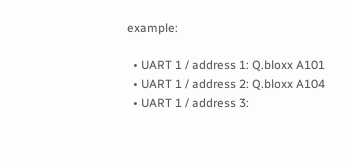example:

  • UART 1 / address 1: Q.bloxx A101
  • UART 1 / address 2: Q.bloxx A104
  • UART 1 / address 3: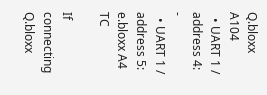Q.bloxx A104
  • UART 1 / address 4: -
  • UART 1 / address 5: e.bloxx A4 TC

If connecting Q.bloxx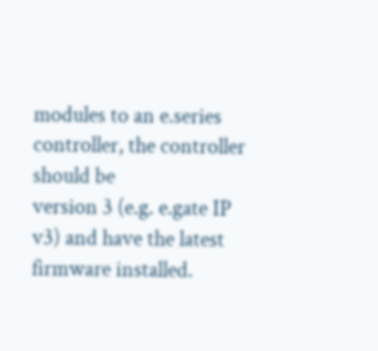modules to an e.series controller, the controller should be
version 3 (e.g. e.gate IP v3) and have the latest firmware installed.